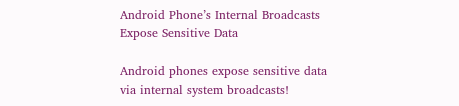Android Phone’s Internal Broadcasts Expose Sensitive Data

Android phones expose sensitive data via internal system broadcasts!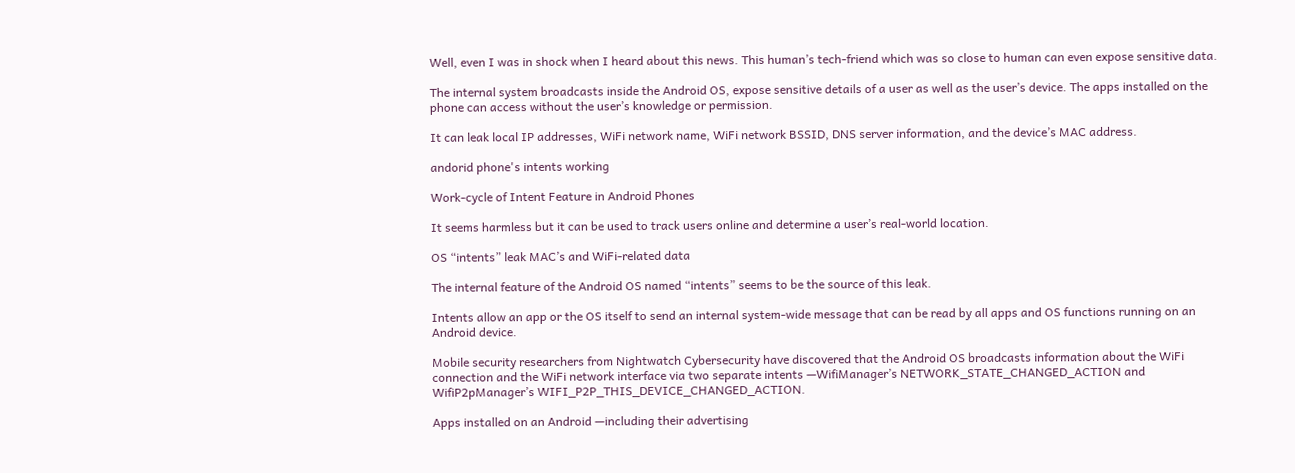Well, even I was in shock when I heard about this news. This human’s tech-friend which was so close to human can even expose sensitive data.

The internal system broadcasts inside the Android OS, expose sensitive details of a user as well as the user’s device. The apps installed on the phone can access without the user’s knowledge or permission.

It can leak local IP addresses, WiFi network name, WiFi network BSSID, DNS server information, and the device’s MAC address.

andorid phone's intents working

Work-cycle of Intent Feature in Android Phones

It seems harmless but it can be used to track users online and determine a user’s real-world location.

OS “intents” leak MAC’s and WiFi-related data

The internal feature of the Android OS named “intents” seems to be the source of this leak.

Intents allow an app or the OS itself to send an internal system-wide message that can be read by all apps and OS functions running on an Android device.

Mobile security researchers from Nightwatch Cybersecurity have discovered that the Android OS broadcasts information about the WiFi connection and the WiFi network interface via two separate intents —WifiManager’s NETWORK_STATE_CHANGED_ACTION and WifiP2pManager’s WIFI_P2P_THIS_DEVICE_CHANGED_ACTION.

Apps installed on an Android —including their advertising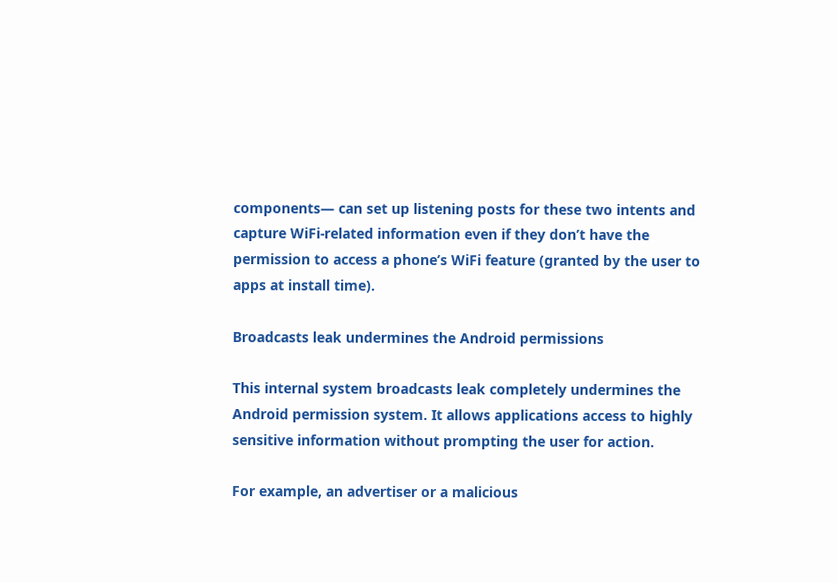components— can set up listening posts for these two intents and capture WiFi-related information even if they don’t have the permission to access a phone’s WiFi feature (granted by the user to apps at install time).

Broadcasts leak undermines the Android permissions

This internal system broadcasts leak completely undermines the Android permission system. It allows applications access to highly sensitive information without prompting the user for action.

For example, an advertiser or a malicious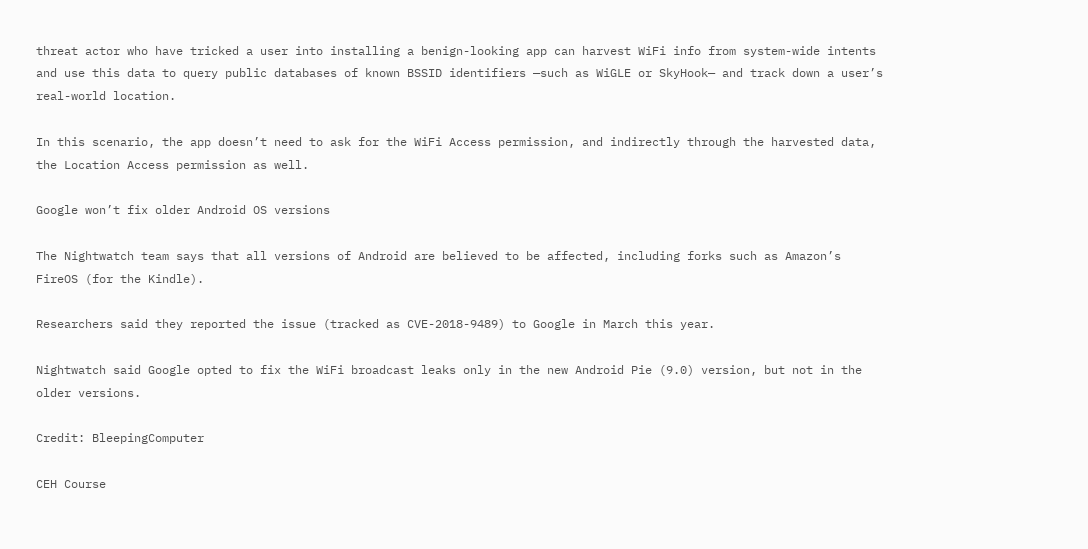threat actor who have tricked a user into installing a benign-looking app can harvest WiFi info from system-wide intents and use this data to query public databases of known BSSID identifiers —such as WiGLE or SkyHook— and track down a user’s real-world location.

In this scenario, the app doesn’t need to ask for the WiFi Access permission, and indirectly through the harvested data, the Location Access permission as well.

Google won’t fix older Android OS versions

The Nightwatch team says that all versions of Android are believed to be affected, including forks such as Amazon’s FireOS (for the Kindle).

Researchers said they reported the issue (tracked as CVE-2018-9489) to Google in March this year.

Nightwatch said Google opted to fix the WiFi broadcast leaks only in the new Android Pie (9.0) version, but not in the older versions.

Credit: BleepingComputer

CEH Course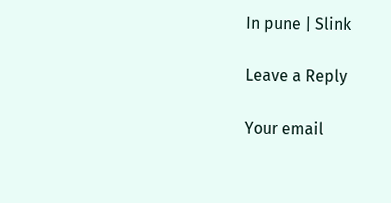In pune | Slink

Leave a Reply

Your email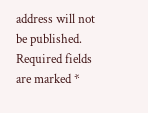address will not be published. Required fields are marked *